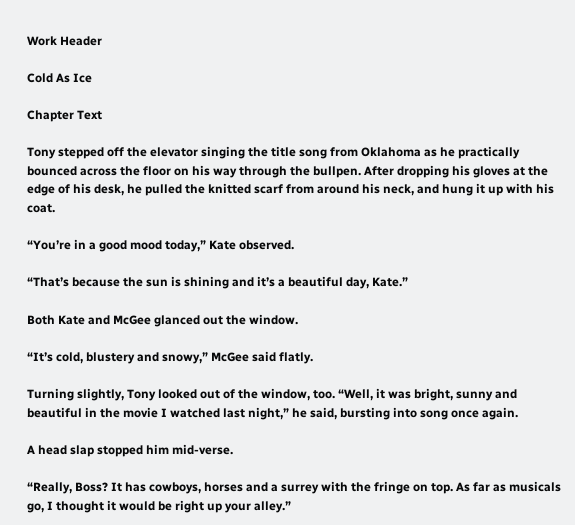Work Header

Cold As Ice

Chapter Text

Tony stepped off the elevator singing the title song from Oklahoma as he practically bounced across the floor on his way through the bullpen. After dropping his gloves at the edge of his desk, he pulled the knitted scarf from around his neck, and hung it up with his coat.

“You’re in a good mood today,” Kate observed.

“That’s because the sun is shining and it’s a beautiful day, Kate.”

Both Kate and McGee glanced out the window.

“It’s cold, blustery and snowy,” McGee said flatly.

Turning slightly, Tony looked out of the window, too. “Well, it was bright, sunny and beautiful in the movie I watched last night,” he said, bursting into song once again.

A head slap stopped him mid-verse.

“Really, Boss? It has cowboys, horses and a surrey with the fringe on top. As far as musicals go, I thought it would be right up your alley.”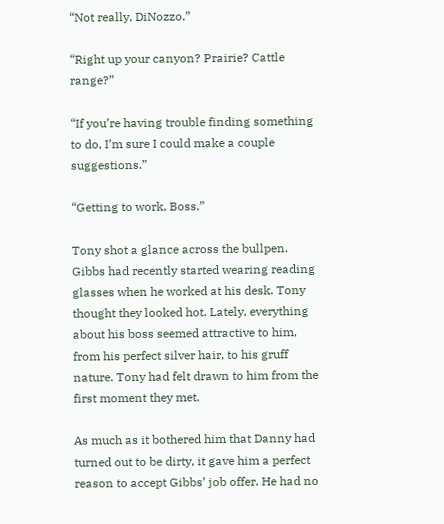“Not really, DiNozzo.”

“Right up your canyon? Prairie? Cattle range?”

“If you’re having trouble finding something to do, I’m sure I could make a couple suggestions.”

“Getting to work, Boss.”

Tony shot a glance across the bullpen. Gibbs had recently started wearing reading glasses when he worked at his desk. Tony thought they looked hot. Lately, everything about his boss seemed attractive to him, from his perfect silver hair, to his gruff nature. Tony had felt drawn to him from the first moment they met.

As much as it bothered him that Danny had turned out to be dirty, it gave him a perfect reason to accept Gibbs’ job offer. He had no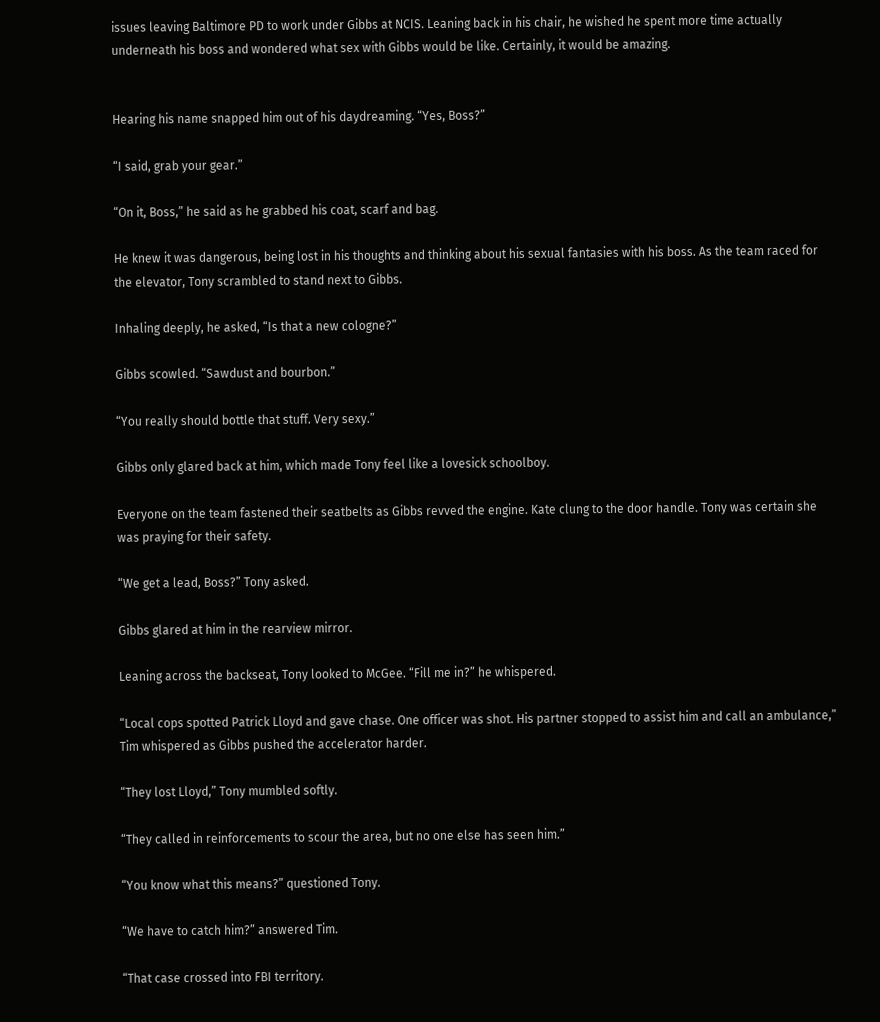issues leaving Baltimore PD to work under Gibbs at NCIS. Leaning back in his chair, he wished he spent more time actually underneath his boss and wondered what sex with Gibbs would be like. Certainly, it would be amazing.


Hearing his name snapped him out of his daydreaming. “Yes, Boss?”

“I said, grab your gear.”

“On it, Boss,” he said as he grabbed his coat, scarf and bag.

He knew it was dangerous, being lost in his thoughts and thinking about his sexual fantasies with his boss. As the team raced for the elevator, Tony scrambled to stand next to Gibbs.

Inhaling deeply, he asked, “Is that a new cologne?”

Gibbs scowled. “Sawdust and bourbon.”

“You really should bottle that stuff. Very sexy.”

Gibbs only glared back at him, which made Tony feel like a lovesick schoolboy.

Everyone on the team fastened their seatbelts as Gibbs revved the engine. Kate clung to the door handle. Tony was certain she was praying for their safety.

“We get a lead, Boss?” Tony asked.

Gibbs glared at him in the rearview mirror.

Leaning across the backseat, Tony looked to McGee. “Fill me in?” he whispered.

“Local cops spotted Patrick Lloyd and gave chase. One officer was shot. His partner stopped to assist him and call an ambulance,” Tim whispered as Gibbs pushed the accelerator harder.

“They lost Lloyd,” Tony mumbled softly.

“They called in reinforcements to scour the area, but no one else has seen him.”

“You know what this means?” questioned Tony.

“We have to catch him?” answered Tim.

“That case crossed into FBI territory.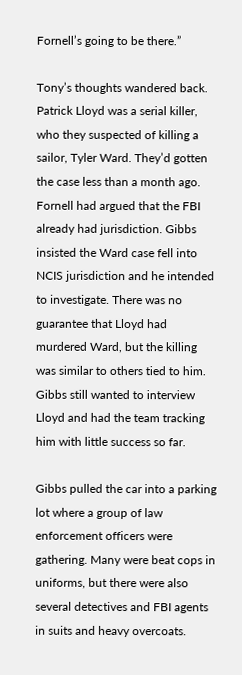Fornell’s going to be there.”

Tony’s thoughts wandered back. Patrick Lloyd was a serial killer, who they suspected of killing a sailor, Tyler Ward. They’d gotten the case less than a month ago. Fornell had argued that the FBI already had jurisdiction. Gibbs insisted the Ward case fell into NCIS jurisdiction and he intended to investigate. There was no guarantee that Lloyd had murdered Ward, but the killing was similar to others tied to him. Gibbs still wanted to interview Lloyd and had the team tracking him with little success so far.

Gibbs pulled the car into a parking lot where a group of law enforcement officers were gathering. Many were beat cops in uniforms, but there were also several detectives and FBI agents in suits and heavy overcoats.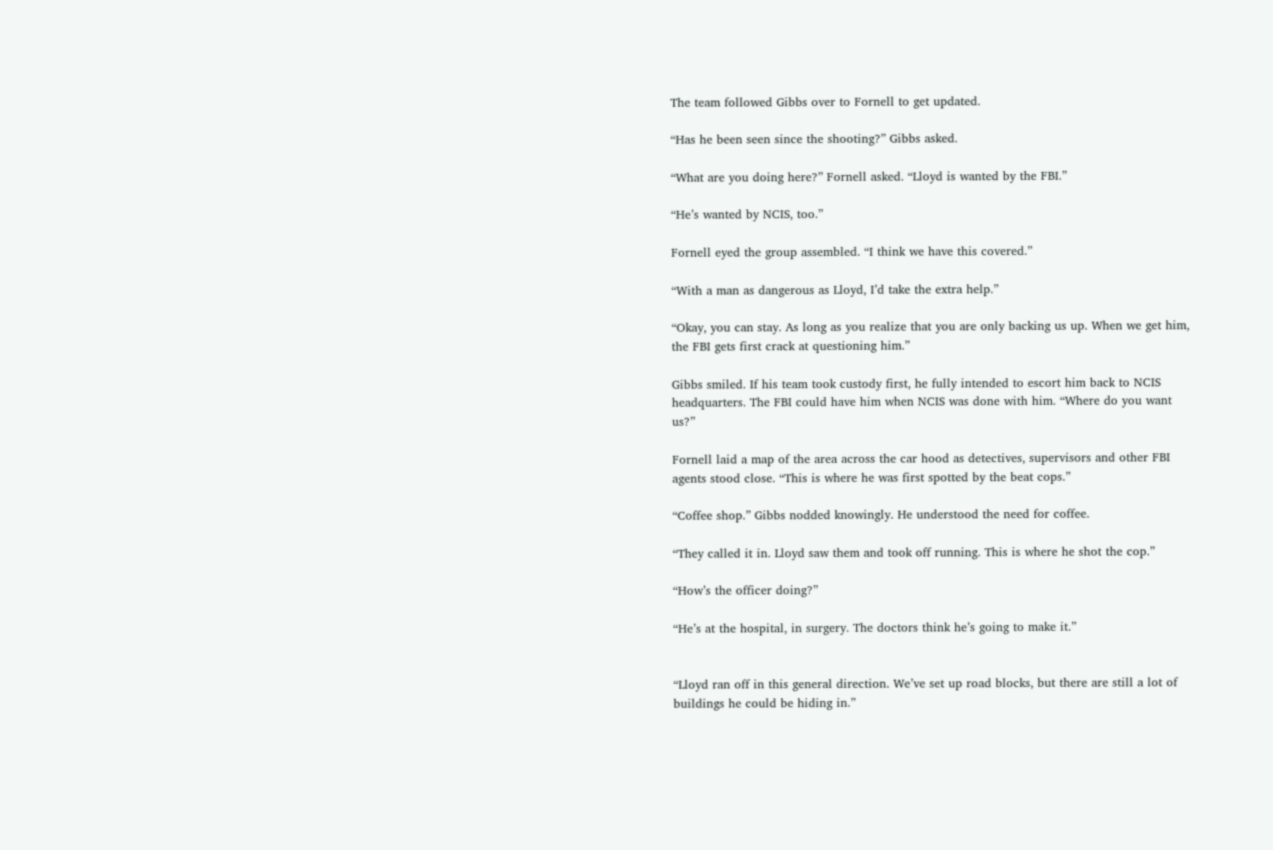The team followed Gibbs over to Fornell to get updated.

“Has he been seen since the shooting?” Gibbs asked.

“What are you doing here?” Fornell asked. “Lloyd is wanted by the FBI.”

“He’s wanted by NCIS, too.”

Fornell eyed the group assembled. “I think we have this covered.”

“With a man as dangerous as Lloyd, I’d take the extra help.”

“Okay, you can stay. As long as you realize that you are only backing us up. When we get him, the FBI gets first crack at questioning him.”

Gibbs smiled. If his team took custody first, he fully intended to escort him back to NCIS headquarters. The FBI could have him when NCIS was done with him. “Where do you want us?”

Fornell laid a map of the area across the car hood as detectives, supervisors and other FBI agents stood close. “This is where he was first spotted by the beat cops.”

“Coffee shop.” Gibbs nodded knowingly. He understood the need for coffee.

“They called it in. Lloyd saw them and took off running. This is where he shot the cop.”

“How’s the officer doing?”

“He’s at the hospital, in surgery. The doctors think he’s going to make it.”


“Lloyd ran off in this general direction. We’ve set up road blocks, but there are still a lot of buildings he could be hiding in.”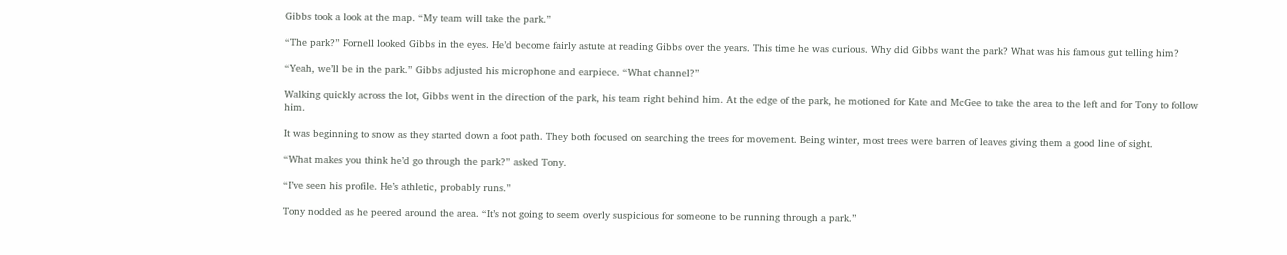Gibbs took a look at the map. “My team will take the park.”

“The park?” Fornell looked Gibbs in the eyes. He’d become fairly astute at reading Gibbs over the years. This time he was curious. Why did Gibbs want the park? What was his famous gut telling him?

“Yeah, we’ll be in the park.” Gibbs adjusted his microphone and earpiece. “What channel?”

Walking quickly across the lot, Gibbs went in the direction of the park, his team right behind him. At the edge of the park, he motioned for Kate and McGee to take the area to the left and for Tony to follow him.

It was beginning to snow as they started down a foot path. They both focused on searching the trees for movement. Being winter, most trees were barren of leaves giving them a good line of sight.

“What makes you think he’d go through the park?” asked Tony.

“I’ve seen his profile. He’s athletic, probably runs.”

Tony nodded as he peered around the area. “It’s not going to seem overly suspicious for someone to be running through a park.”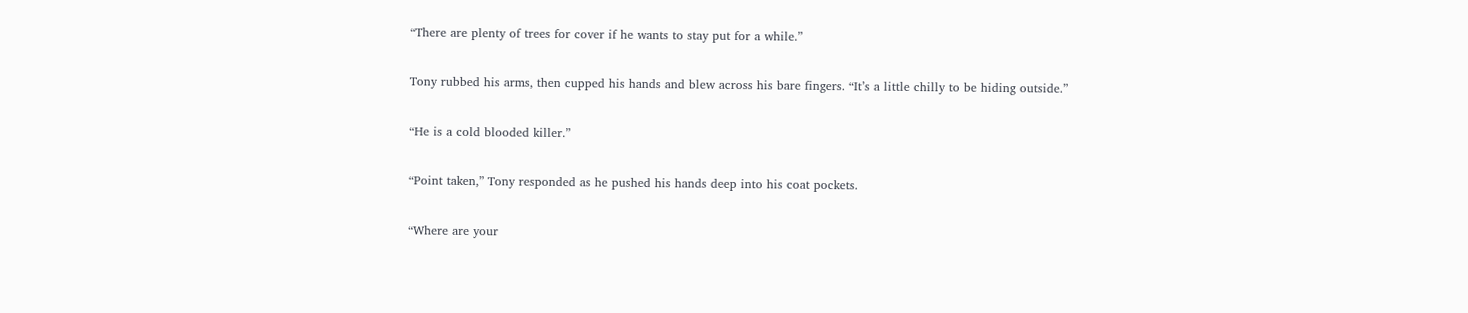“There are plenty of trees for cover if he wants to stay put for a while.”

Tony rubbed his arms, then cupped his hands and blew across his bare fingers. “It’s a little chilly to be hiding outside.”

“He is a cold blooded killer.”

“Point taken,” Tony responded as he pushed his hands deep into his coat pockets.

“Where are your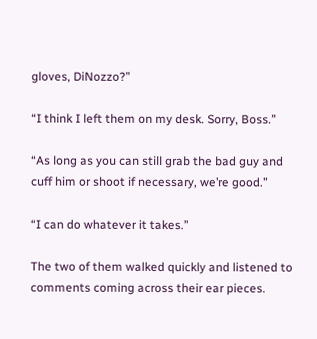gloves, DiNozzo?”

“I think I left them on my desk. Sorry, Boss.”

“As long as you can still grab the bad guy and cuff him or shoot if necessary, we’re good.”

“I can do whatever it takes.”

The two of them walked quickly and listened to comments coming across their ear pieces.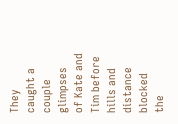They caught a couple glimpses of Kate and Tim before hills and distance blocked the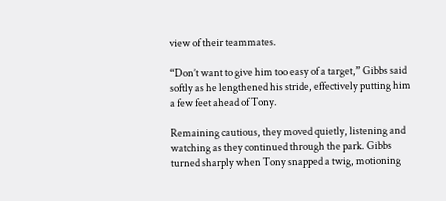view of their teammates.

“Don’t want to give him too easy of a target,” Gibbs said softly as he lengthened his stride, effectively putting him a few feet ahead of Tony.

Remaining cautious, they moved quietly, listening and watching as they continued through the park. Gibbs turned sharply when Tony snapped a twig, motioning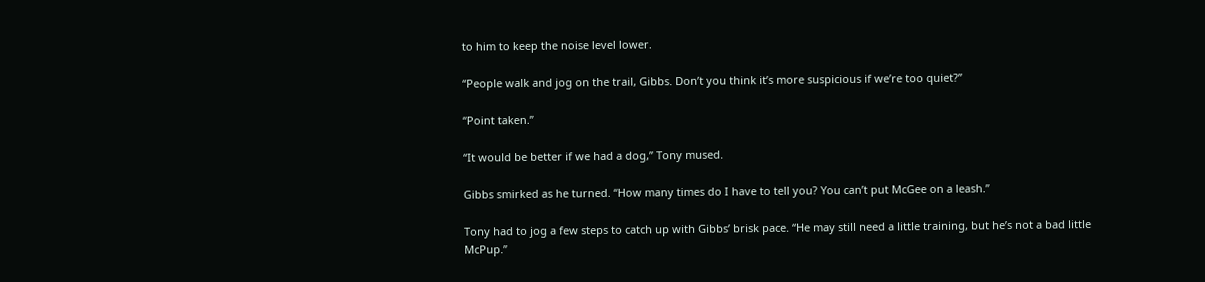to him to keep the noise level lower.

“People walk and jog on the trail, Gibbs. Don’t you think it’s more suspicious if we’re too quiet?”

“Point taken.”

“It would be better if we had a dog,” Tony mused.

Gibbs smirked as he turned. “How many times do I have to tell you? You can’t put McGee on a leash.”

Tony had to jog a few steps to catch up with Gibbs’ brisk pace. “He may still need a little training, but he’s not a bad little McPup.”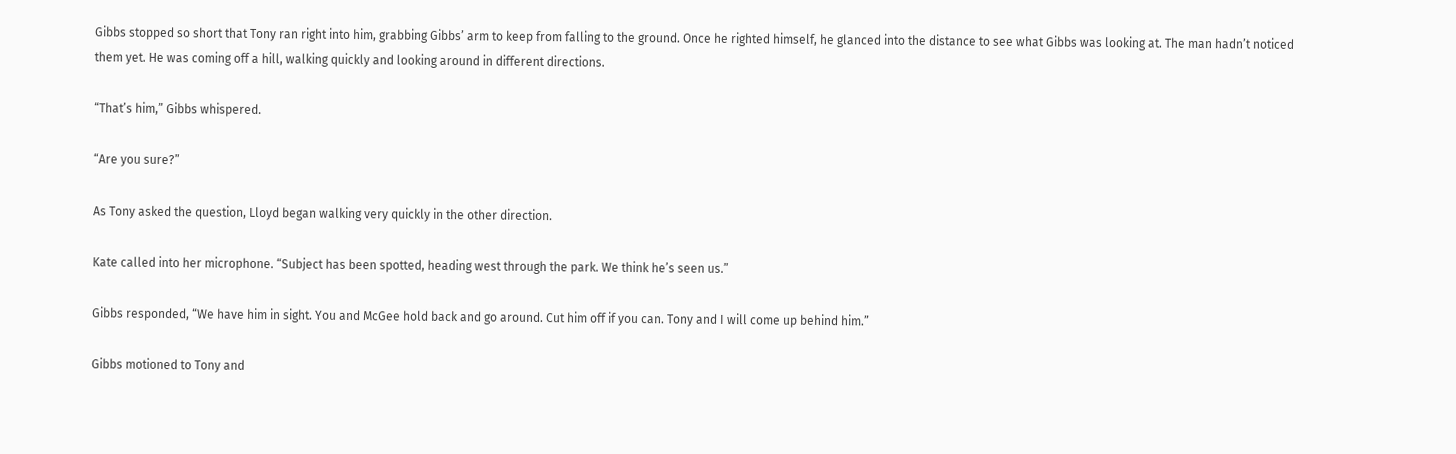Gibbs stopped so short that Tony ran right into him, grabbing Gibbs’ arm to keep from falling to the ground. Once he righted himself, he glanced into the distance to see what Gibbs was looking at. The man hadn’t noticed them yet. He was coming off a hill, walking quickly and looking around in different directions.

“That’s him,” Gibbs whispered.

“Are you sure?”

As Tony asked the question, Lloyd began walking very quickly in the other direction.

Kate called into her microphone. “Subject has been spotted, heading west through the park. We think he’s seen us.”

Gibbs responded, “We have him in sight. You and McGee hold back and go around. Cut him off if you can. Tony and I will come up behind him.”

Gibbs motioned to Tony and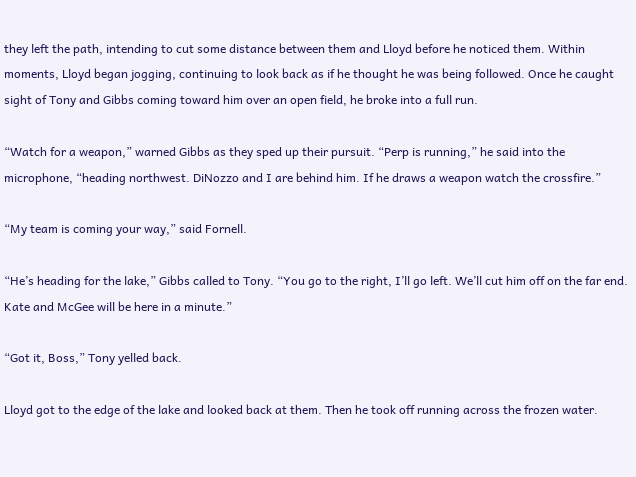they left the path, intending to cut some distance between them and Lloyd before he noticed them. Within moments, Lloyd began jogging, continuing to look back as if he thought he was being followed. Once he caught sight of Tony and Gibbs coming toward him over an open field, he broke into a full run.

“Watch for a weapon,” warned Gibbs as they sped up their pursuit. “Perp is running,” he said into the microphone, “heading northwest. DiNozzo and I are behind him. If he draws a weapon watch the crossfire.”

“My team is coming your way,” said Fornell.

“He’s heading for the lake,” Gibbs called to Tony. “You go to the right, I’ll go left. We’ll cut him off on the far end. Kate and McGee will be here in a minute.”

“Got it, Boss,” Tony yelled back.

Lloyd got to the edge of the lake and looked back at them. Then he took off running across the frozen water.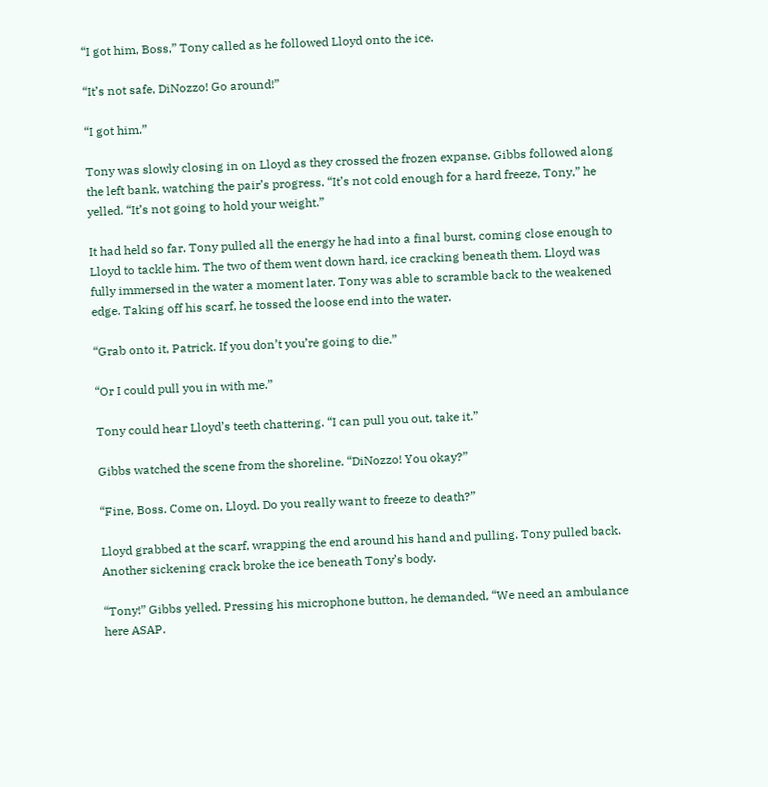“I got him, Boss,” Tony called as he followed Lloyd onto the ice.

“It’s not safe, DiNozzo! Go around!”

“I got him.”

Tony was slowly closing in on Lloyd as they crossed the frozen expanse. Gibbs followed along the left bank, watching the pair’s progress. “It’s not cold enough for a hard freeze, Tony,” he yelled. “It’s not going to hold your weight.”

It had held so far. Tony pulled all the energy he had into a final burst, coming close enough to Lloyd to tackle him. The two of them went down hard, ice cracking beneath them. Lloyd was fully immersed in the water a moment later. Tony was able to scramble back to the weakened edge. Taking off his scarf, he tossed the loose end into the water.

“Grab onto it, Patrick. If you don’t you’re going to die.”

“Or I could pull you in with me.”

Tony could hear Lloyd’s teeth chattering. “I can pull you out, take it.”

Gibbs watched the scene from the shoreline. “DiNozzo! You okay?”

“Fine, Boss. Come on, Lloyd. Do you really want to freeze to death?”

Lloyd grabbed at the scarf, wrapping the end around his hand and pulling. Tony pulled back. Another sickening crack broke the ice beneath Tony’s body.

“Tony!” Gibbs yelled. Pressing his microphone button, he demanded, “We need an ambulance here ASAP.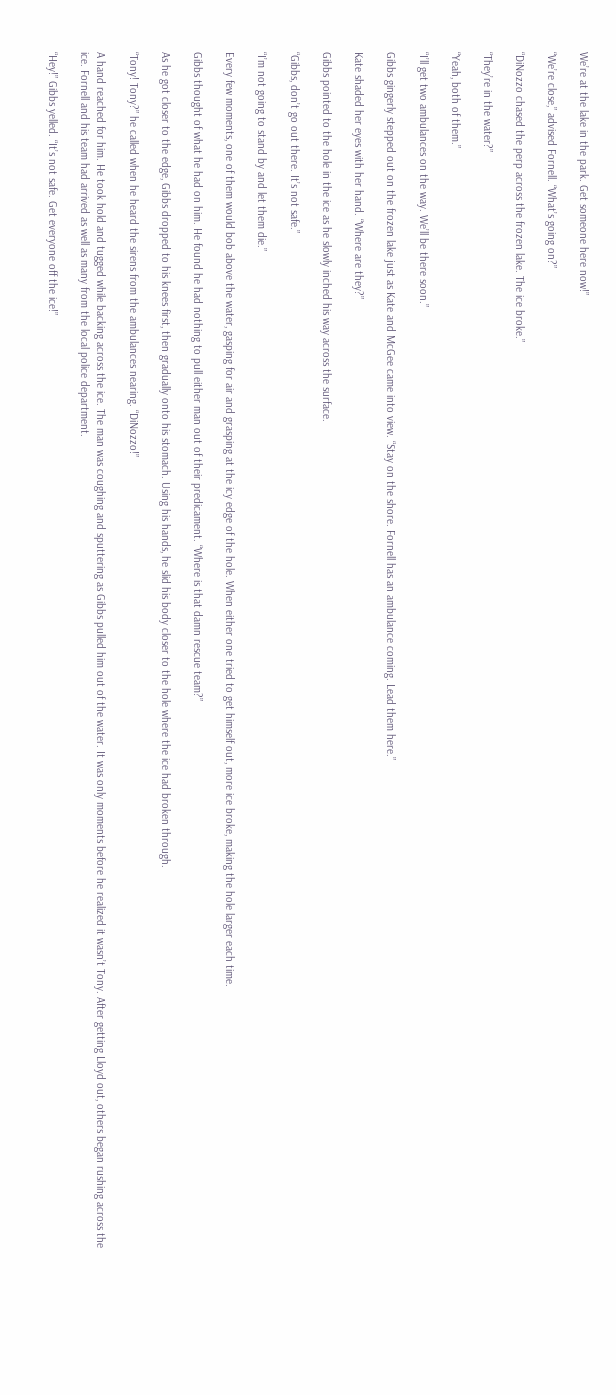We’re at the lake in the park. Get someone here now!”

“We’re close,” advised Fornell. “What’s going on?”

“DiNozzo chased the perp across the frozen lake. The ice broke.”

“They’re in the water?”

“Yeah, both of them.”

“I’ll get two ambulances on the way. We’ll be there soon.”

Gibbs gingerly stepped out on the frozen lake just as Kate and McGee came into view. “Stay on the shore. Fornell has an ambulance coming. Lead them here.”

Kate shaded her eyes with her hand. “Where are they?”

Gibbs pointed to the hole in the ice as he slowly inched his way across the surface.

“Gibbs, don’t go out there. It’s not safe.”

“I’m not going to stand by and let them die.”

Every few moments, one of them would bob above the water, gasping for air and grasping at the icy edge of the hole. When either one tried to get himself out, more ice broke, making the hole larger each time.

Gibbs thought of what he had on him. He found he had nothing to pull either man out of their predicament. “Where is that damn rescue team?”

As he got closer to the edge, Gibbs dropped to his knees first, then gradually onto his stomach. Using his hands, he slid his body closer to the hole where the ice had broken through.

“Tony! Tony?” he called when he heard the sirens from the ambulances nearing. “DiNozzo!”

A hand reached for him. He took hold and tugged while backing across the ice. The man was coughing and sputtering as Gibbs pulled him out of the water. It was only moments before he realized it wasn’t Tony. After getting Lloyd out, others began rushing across the ice. Fornell and his team had arrived as well as many from the local police department.

“Hey!” Gibbs yelled. “It’s not safe. Get everyone off the ice!”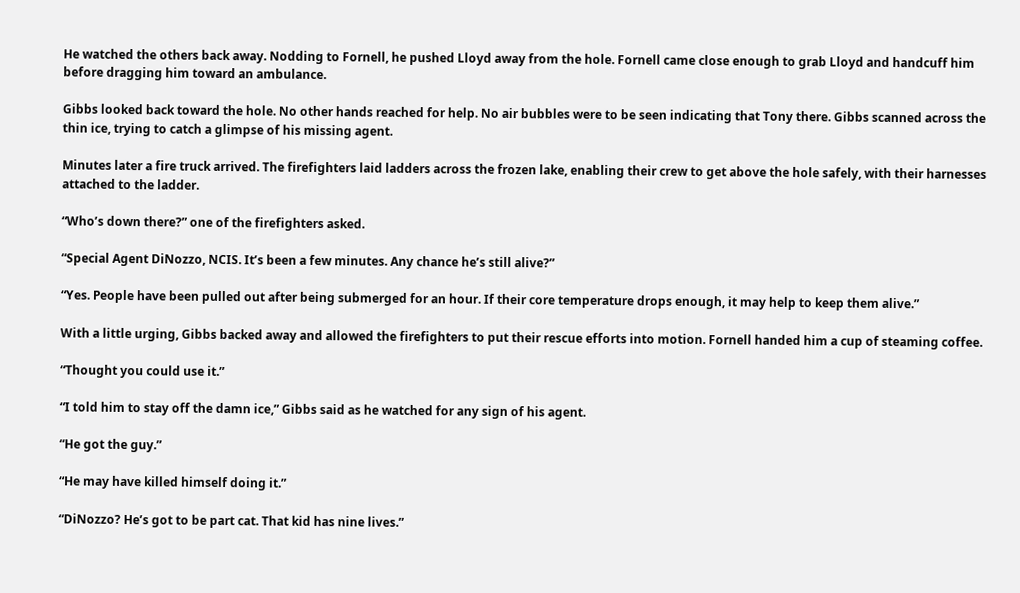He watched the others back away. Nodding to Fornell, he pushed Lloyd away from the hole. Fornell came close enough to grab Lloyd and handcuff him before dragging him toward an ambulance.

Gibbs looked back toward the hole. No other hands reached for help. No air bubbles were to be seen indicating that Tony there. Gibbs scanned across the thin ice, trying to catch a glimpse of his missing agent.

Minutes later a fire truck arrived. The firefighters laid ladders across the frozen lake, enabling their crew to get above the hole safely, with their harnesses attached to the ladder.

“Who’s down there?” one of the firefighters asked.

“Special Agent DiNozzo, NCIS. It’s been a few minutes. Any chance he’s still alive?”

“Yes. People have been pulled out after being submerged for an hour. If their core temperature drops enough, it may help to keep them alive.”

With a little urging, Gibbs backed away and allowed the firefighters to put their rescue efforts into motion. Fornell handed him a cup of steaming coffee.

“Thought you could use it.”

“I told him to stay off the damn ice,” Gibbs said as he watched for any sign of his agent.

“He got the guy.”

“He may have killed himself doing it.”

“DiNozzo? He’s got to be part cat. That kid has nine lives.”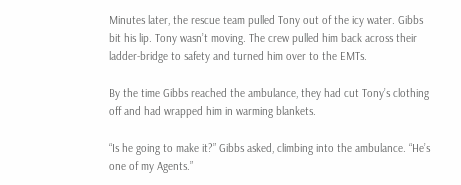Minutes later, the rescue team pulled Tony out of the icy water. Gibbs bit his lip. Tony wasn’t moving. The crew pulled him back across their ladder-bridge to safety and turned him over to the EMTs.

By the time Gibbs reached the ambulance, they had cut Tony’s clothing off and had wrapped him in warming blankets.

“Is he going to make it?” Gibbs asked, climbing into the ambulance. “He’s one of my Agents.”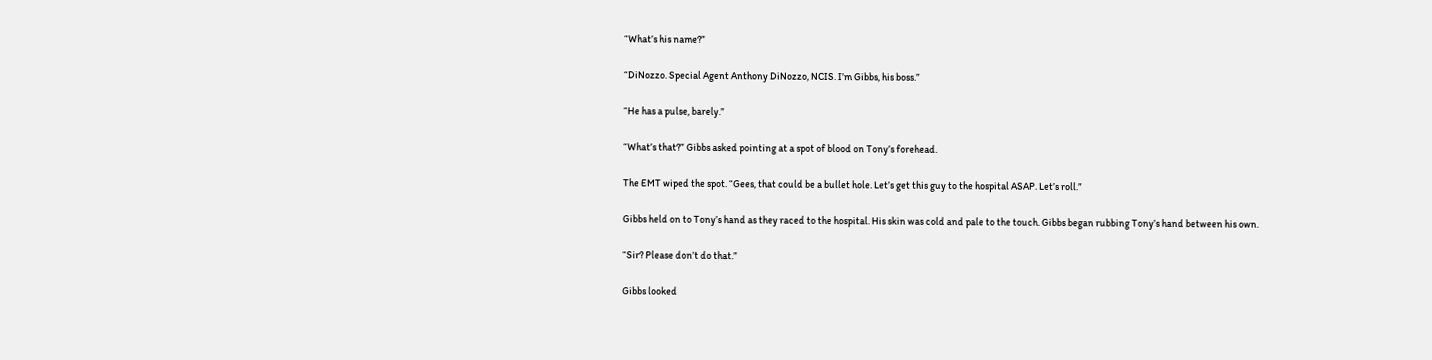“What’s his name?”

“DiNozzo. Special Agent Anthony DiNozzo, NCIS. I’m Gibbs, his boss.”

“He has a pulse, barely.”

“What’s that?” Gibbs asked pointing at a spot of blood on Tony’s forehead.

The EMT wiped the spot. “Gees, that could be a bullet hole. Let’s get this guy to the hospital ASAP. Let’s roll.”

Gibbs held on to Tony’s hand as they raced to the hospital. His skin was cold and pale to the touch. Gibbs began rubbing Tony’s hand between his own.

“Sir? Please don’t do that.”

Gibbs looked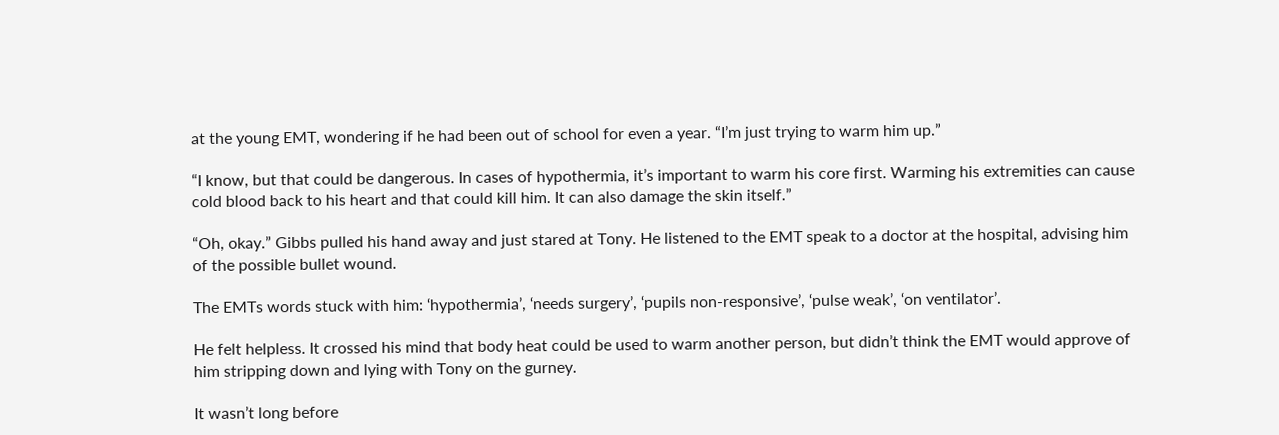at the young EMT, wondering if he had been out of school for even a year. “I’m just trying to warm him up.”

“I know, but that could be dangerous. In cases of hypothermia, it’s important to warm his core first. Warming his extremities can cause cold blood back to his heart and that could kill him. It can also damage the skin itself.”

“Oh, okay.” Gibbs pulled his hand away and just stared at Tony. He listened to the EMT speak to a doctor at the hospital, advising him of the possible bullet wound.

The EMTs words stuck with him: ‘hypothermia’, ‘needs surgery’, ‘pupils non-responsive’, ‘pulse weak’, ‘on ventilator’.

He felt helpless. It crossed his mind that body heat could be used to warm another person, but didn’t think the EMT would approve of him stripping down and lying with Tony on the gurney.

It wasn’t long before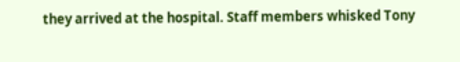they arrived at the hospital. Staff members whisked Tony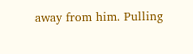away from him. Pulling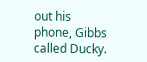out his phone, Gibbs called Ducky.